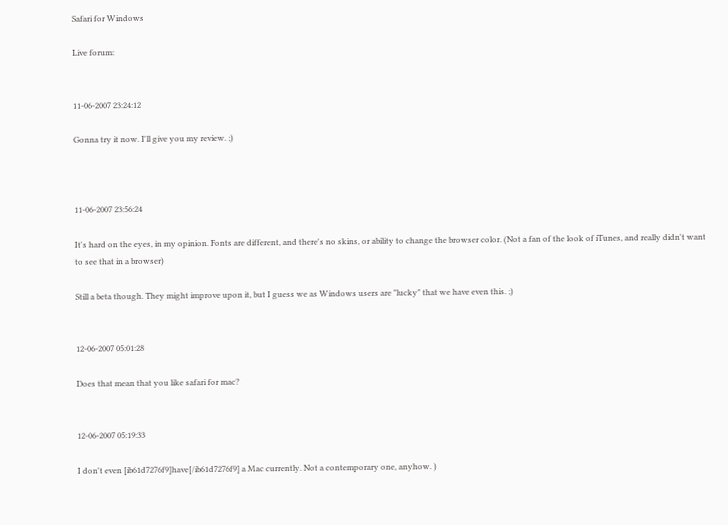Safari for Windows

Live forum:


11-06-2007 23:24:12

Gonna try it now. I'll give you my review. ;)



11-06-2007 23:56:24

It's hard on the eyes, in my opinion. Fonts are different, and there's no skins, or ability to change the browser color. (Not a fan of the look of iTunes, and really didn't want to see that in a browser)

Still a beta though. They might improve upon it, but I guess we as Windows users are "lucky" that we have even this. ;)


12-06-2007 05:01:28

Does that mean that you like safari for mac?


12-06-2007 05:19:33

I don't even [ib61d7276f9]have[/ib61d7276f9] a Mac currently. Not a contemporary one, anyhow. )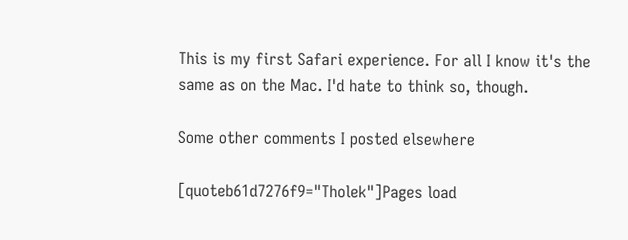This is my first Safari experience. For all I know it's the same as on the Mac. I'd hate to think so, though.

Some other comments I posted elsewhere

[quoteb61d7276f9="Tholek"]Pages load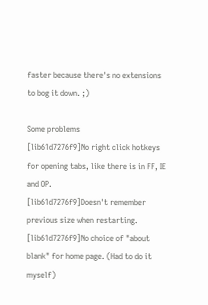faster because there's no extensions to bog it down. ;)

Some problems
[lib61d7276f9]No right click hotkeys for opening tabs, like there is in FF, IE and OP.
[lib61d7276f9]Doesn't remember previous size when restarting.
[lib61d7276f9]No choice of "about blank" for home page. (Had to do it myself)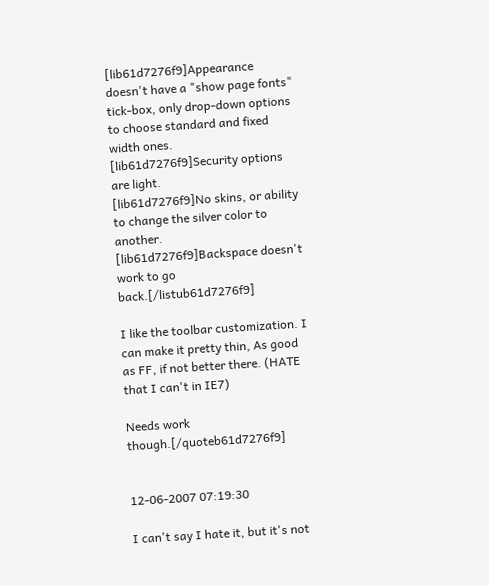[lib61d7276f9]Appearance doesn't have a "show page fonts" tick-box, only drop-down options to choose standard and fixed width ones.
[lib61d7276f9]Security options are light.
[lib61d7276f9]No skins, or ability to change the silver color to another.
[lib61d7276f9]Backspace doesn't work to go back.[/listub61d7276f9]

I like the toolbar customization. I can make it pretty thin, As good as FF, if not better there. (HATE that I can't in IE7)

Needs work though.[/quoteb61d7276f9]


12-06-2007 07:19:30

I can't say I hate it, but it's not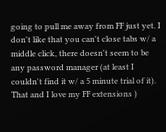going to pull me away from FF just yet. I don't like that you can't close tabs w/ a middle click, there doesn't seem to be any password manager (at least I couldn't find it w/ a 5 minute trial of it). That and I love my FF extensions )